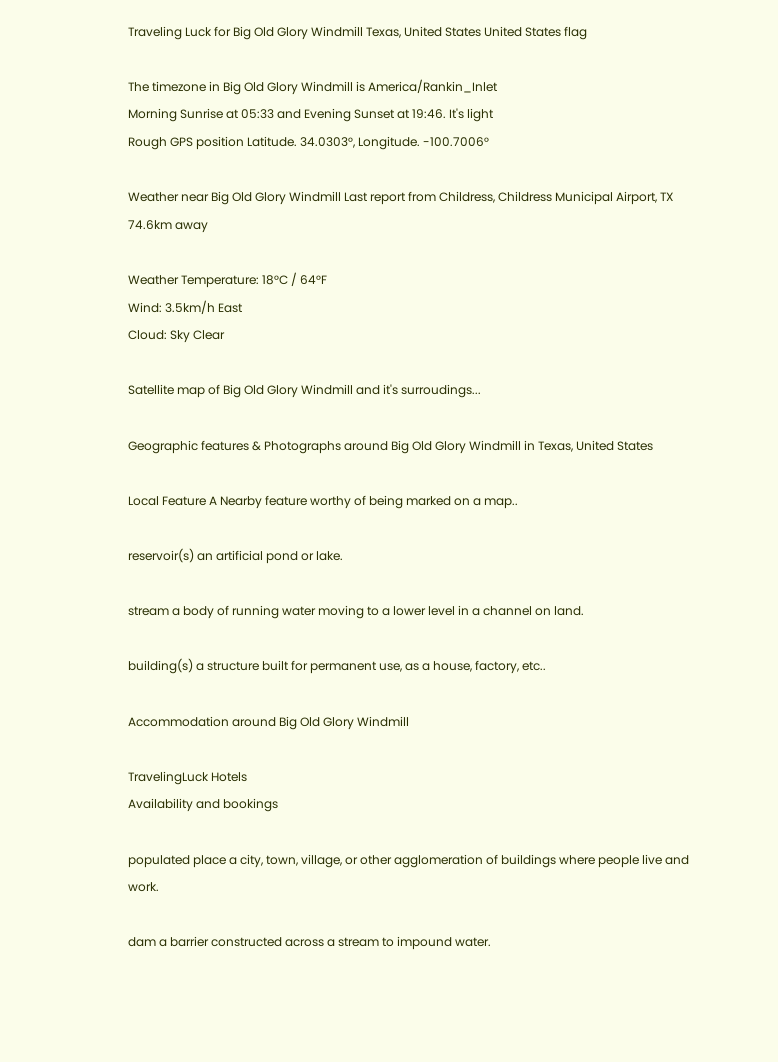Traveling Luck for Big Old Glory Windmill Texas, United States United States flag

The timezone in Big Old Glory Windmill is America/Rankin_Inlet
Morning Sunrise at 05:33 and Evening Sunset at 19:46. It's light
Rough GPS position Latitude. 34.0303°, Longitude. -100.7006°

Weather near Big Old Glory Windmill Last report from Childress, Childress Municipal Airport, TX 74.6km away

Weather Temperature: 18°C / 64°F
Wind: 3.5km/h East
Cloud: Sky Clear

Satellite map of Big Old Glory Windmill and it's surroudings...

Geographic features & Photographs around Big Old Glory Windmill in Texas, United States

Local Feature A Nearby feature worthy of being marked on a map..

reservoir(s) an artificial pond or lake.

stream a body of running water moving to a lower level in a channel on land.

building(s) a structure built for permanent use, as a house, factory, etc..

Accommodation around Big Old Glory Windmill

TravelingLuck Hotels
Availability and bookings

populated place a city, town, village, or other agglomeration of buildings where people live and work.

dam a barrier constructed across a stream to impound water.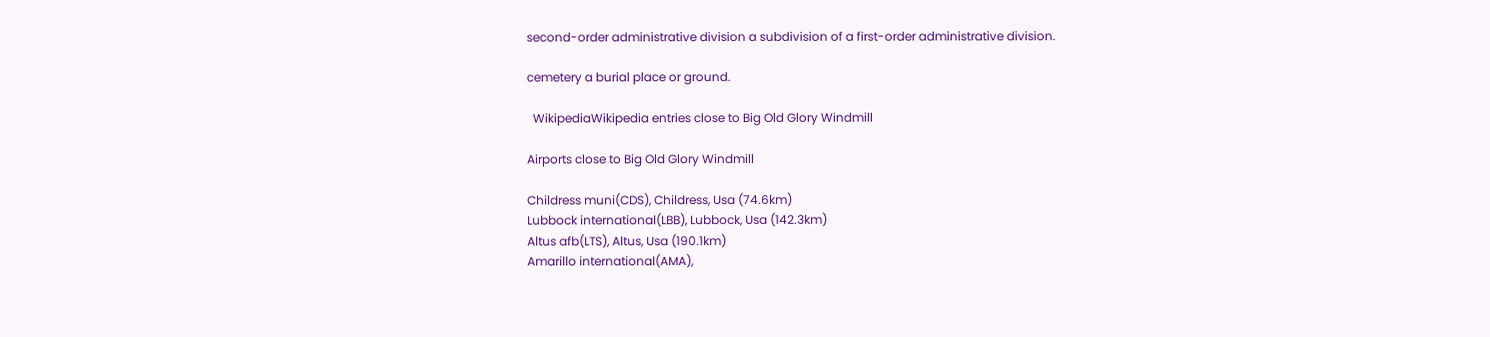second-order administrative division a subdivision of a first-order administrative division.

cemetery a burial place or ground.

  WikipediaWikipedia entries close to Big Old Glory Windmill

Airports close to Big Old Glory Windmill

Childress muni(CDS), Childress, Usa (74.6km)
Lubbock international(LBB), Lubbock, Usa (142.3km)
Altus afb(LTS), Altus, Usa (190.1km)
Amarillo international(AMA),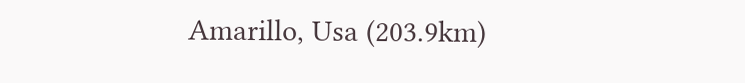Amarillo, Usa (203.9km)